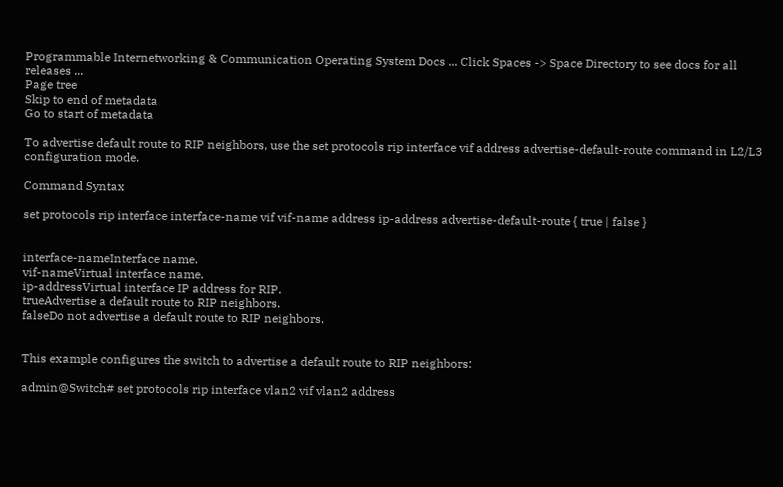Programmable Internetworking & Communication Operating System Docs ... Click Spaces -> Space Directory to see docs for all releases ...
Page tree
Skip to end of metadata
Go to start of metadata

To advertise default route to RIP neighbors, use the set protocols rip interface vif address advertise-default-route command in L2/L3 configuration mode.

Command Syntax

set protocols rip interface interface-name vif vif-name address ip-address advertise-default-route { true | false }


interface-nameInterface name.
vif-nameVirtual interface name.
ip-addressVirtual interface IP address for RIP.
trueAdvertise a default route to RIP neighbors.
falseDo not advertise a default route to RIP neighbors.


This example configures the switch to advertise a default route to RIP neighbors:

admin@Switch# set protocols rip interface vlan2 vif vlan2 address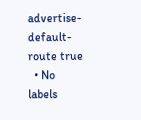advertise-default-route true
  • No labels